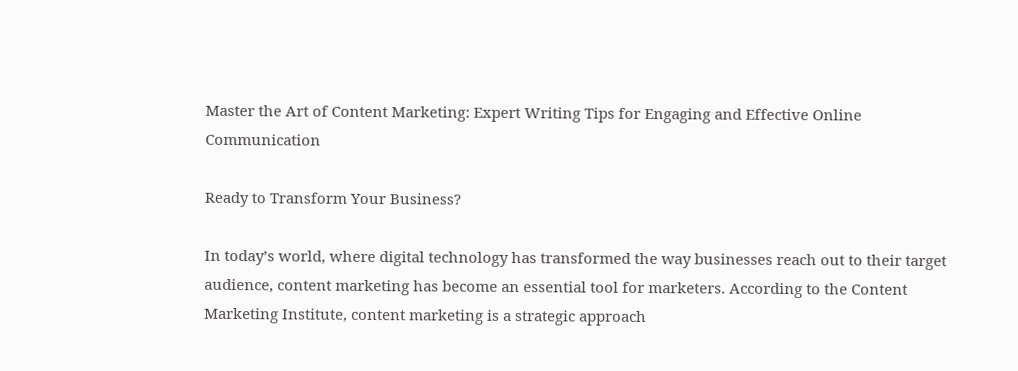Master the Art of Content Marketing: Expert Writing Tips for Engaging and Effective Online Communication

Ready to Transform Your Business?

In today’s world, where digital technology has transformed the way businesses reach out to their target audience, content marketing has become an essential tool for marketers. According to the Content Marketing Institute, content marketing is a strategic approach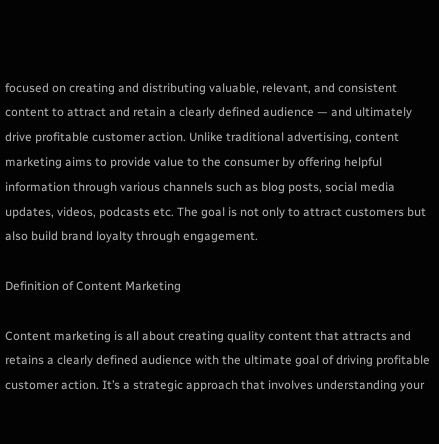focused on creating and distributing valuable, relevant, and consistent content to attract and retain a clearly defined audience — and ultimately drive profitable customer action. Unlike traditional advertising, content marketing aims to provide value to the consumer by offering helpful information through various channels such as blog posts, social media updates, videos, podcasts etc. The goal is not only to attract customers but also build brand loyalty through engagement.

Definition of Content Marketing

Content marketing is all about creating quality content that attracts and retains a clearly defined audience with the ultimate goal of driving profitable customer action. It’s a strategic approach that involves understanding your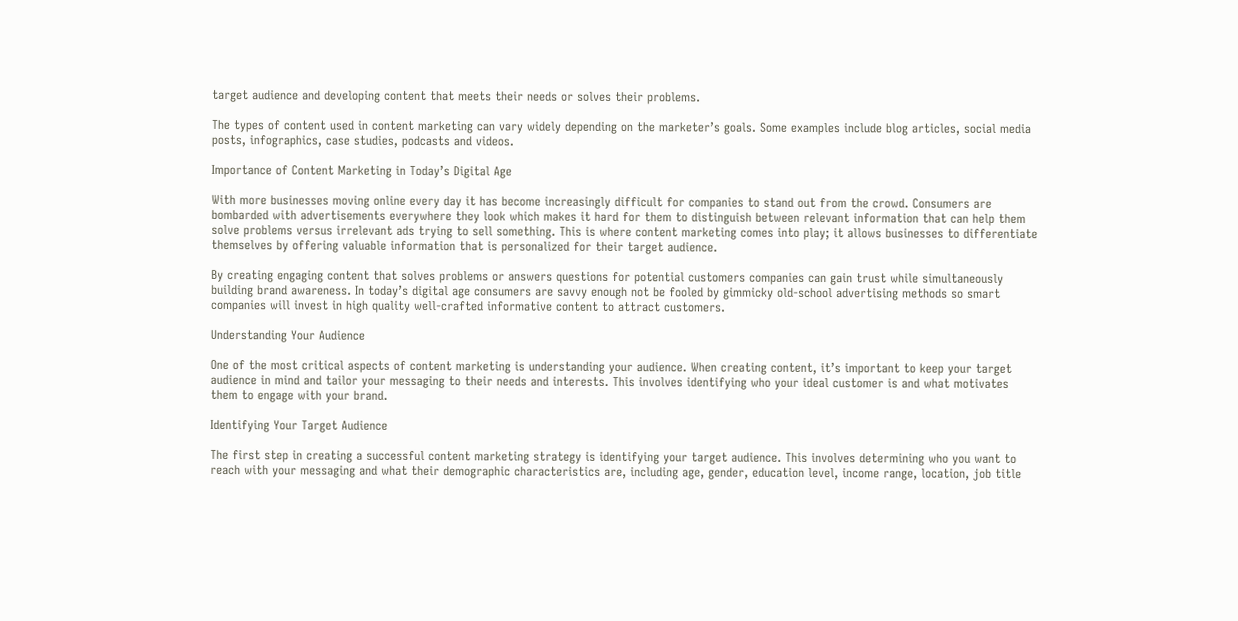target audience and developing content that meets their needs or solves their problems.

The types of content used in content marketing can vary widely depending on the marketer’s goals. Some examples include blog articles, social media posts, infographics, case studies, podcasts and videos.

Importance of Content Marketing in Today’s Digital Age

With more businesses moving online every day it has become increasingly difficult for companies to stand out from the crowd. Consumers are bombarded with advertisements everywhere they look which makes it hard for them to distinguish between relevant information that can help them solve problems versus irrelevant ads trying to sell something. This is where content marketing comes into play; it allows businesses to differentiate themselves by offering valuable information that is personalized for their target audience.

By creating engaging content that solves problems or answers questions for potential customers companies can gain trust while simultaneously building brand awareness. In today’s digital age consumers are savvy enough not be fooled by gimmicky old-school advertising methods so smart companies will invest in high quality well-crafted informative content to attract customers.

Understanding Your Audience

One of the most critical aspects of content marketing is understanding your audience. When creating content, it’s important to keep your target audience in mind and tailor your messaging to their needs and interests. This involves identifying who your ideal customer is and what motivates them to engage with your brand.

Identifying Your Target Audience

The first step in creating a successful content marketing strategy is identifying your target audience. This involves determining who you want to reach with your messaging and what their demographic characteristics are, including age, gender, education level, income range, location, job title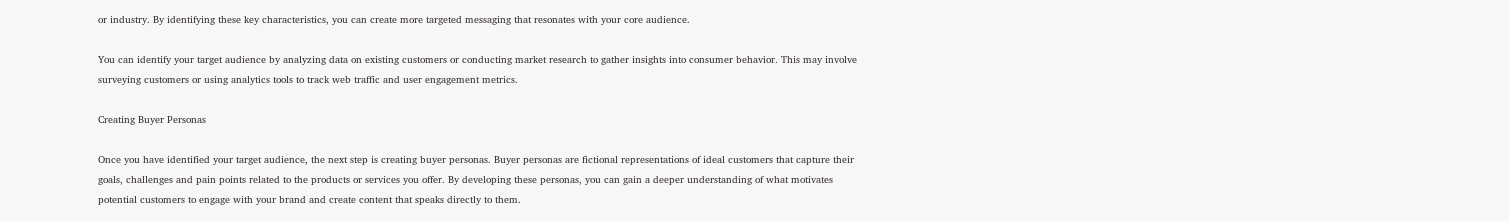or industry. By identifying these key characteristics, you can create more targeted messaging that resonates with your core audience.

You can identify your target audience by analyzing data on existing customers or conducting market research to gather insights into consumer behavior. This may involve surveying customers or using analytics tools to track web traffic and user engagement metrics.

Creating Buyer Personas

Once you have identified your target audience, the next step is creating buyer personas. Buyer personas are fictional representations of ideal customers that capture their goals, challenges and pain points related to the products or services you offer. By developing these personas, you can gain a deeper understanding of what motivates potential customers to engage with your brand and create content that speaks directly to them.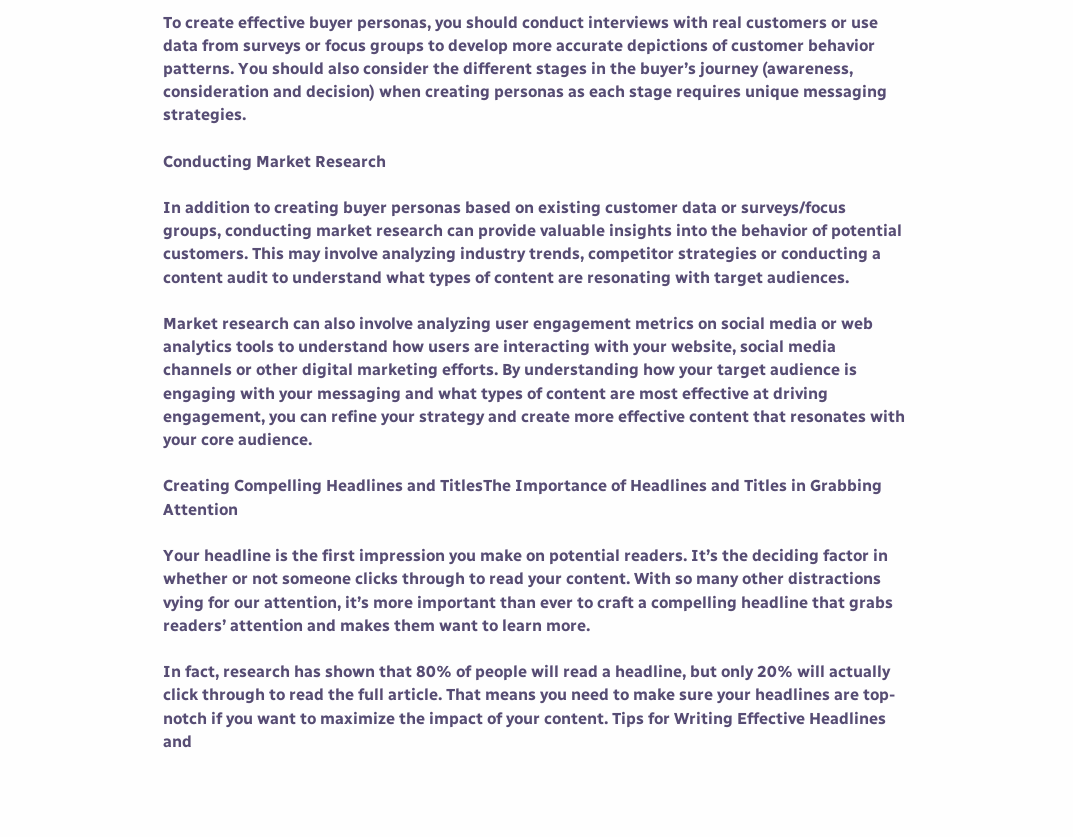To create effective buyer personas, you should conduct interviews with real customers or use data from surveys or focus groups to develop more accurate depictions of customer behavior patterns. You should also consider the different stages in the buyer’s journey (awareness, consideration and decision) when creating personas as each stage requires unique messaging strategies.

Conducting Market Research

In addition to creating buyer personas based on existing customer data or surveys/focus groups, conducting market research can provide valuable insights into the behavior of potential customers. This may involve analyzing industry trends, competitor strategies or conducting a content audit to understand what types of content are resonating with target audiences.

Market research can also involve analyzing user engagement metrics on social media or web analytics tools to understand how users are interacting with your website, social media channels or other digital marketing efforts. By understanding how your target audience is engaging with your messaging and what types of content are most effective at driving engagement, you can refine your strategy and create more effective content that resonates with your core audience.

Creating Compelling Headlines and TitlesThe Importance of Headlines and Titles in Grabbing Attention

Your headline is the first impression you make on potential readers. It’s the deciding factor in whether or not someone clicks through to read your content. With so many other distractions vying for our attention, it’s more important than ever to craft a compelling headline that grabs readers’ attention and makes them want to learn more.

In fact, research has shown that 80% of people will read a headline, but only 20% will actually click through to read the full article. That means you need to make sure your headlines are top-notch if you want to maximize the impact of your content. Tips for Writing Effective Headlines and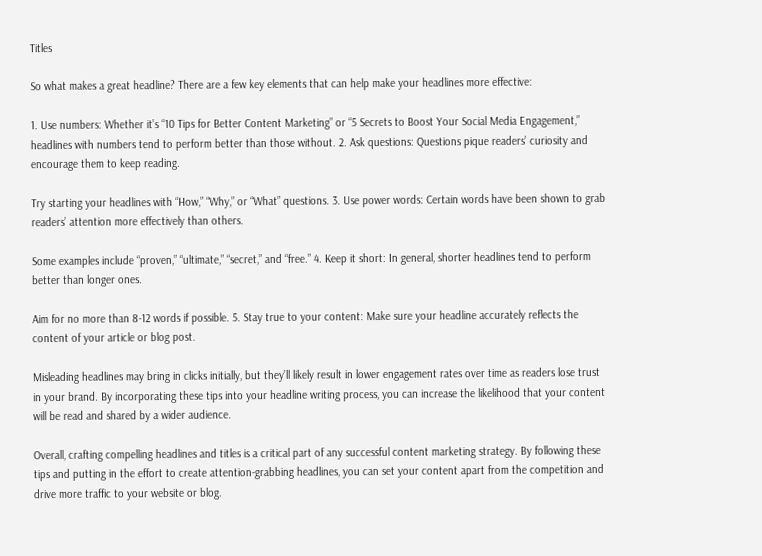Titles

So what makes a great headline? There are a few key elements that can help make your headlines more effective:

1. Use numbers: Whether it’s “10 Tips for Better Content Marketing” or “5 Secrets to Boost Your Social Media Engagement,” headlines with numbers tend to perform better than those without. 2. Ask questions: Questions pique readers’ curiosity and encourage them to keep reading.

Try starting your headlines with “How,” “Why,” or “What” questions. 3. Use power words: Certain words have been shown to grab readers’ attention more effectively than others.

Some examples include “proven,” “ultimate,” “secret,” and “free.” 4. Keep it short: In general, shorter headlines tend to perform better than longer ones.

Aim for no more than 8-12 words if possible. 5. Stay true to your content: Make sure your headline accurately reflects the content of your article or blog post.

Misleading headlines may bring in clicks initially, but they’ll likely result in lower engagement rates over time as readers lose trust in your brand. By incorporating these tips into your headline writing process, you can increase the likelihood that your content will be read and shared by a wider audience.

Overall, crafting compelling headlines and titles is a critical part of any successful content marketing strategy. By following these tips and putting in the effort to create attention-grabbing headlines, you can set your content apart from the competition and drive more traffic to your website or blog.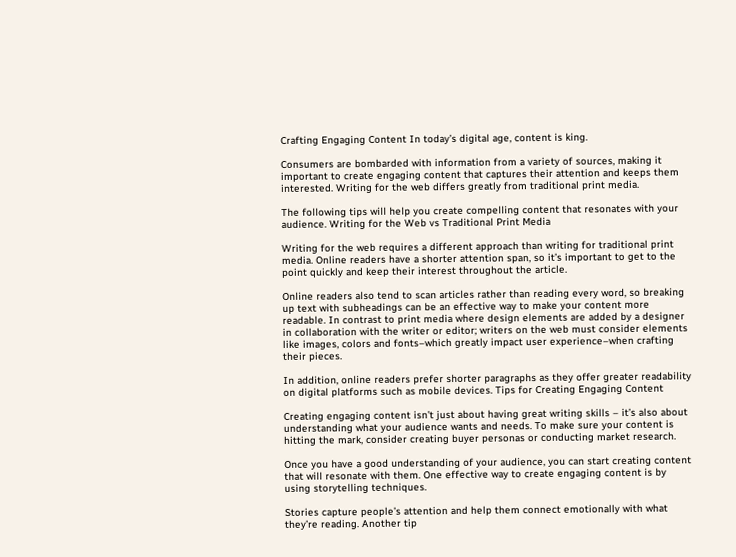Crafting Engaging Content In today’s digital age, content is king.

Consumers are bombarded with information from a variety of sources, making it important to create engaging content that captures their attention and keeps them interested. Writing for the web differs greatly from traditional print media.

The following tips will help you create compelling content that resonates with your audience. Writing for the Web vs Traditional Print Media

Writing for the web requires a different approach than writing for traditional print media. Online readers have a shorter attention span, so it’s important to get to the point quickly and keep their interest throughout the article.

Online readers also tend to scan articles rather than reading every word, so breaking up text with subheadings can be an effective way to make your content more readable. In contrast to print media where design elements are added by a designer in collaboration with the writer or editor; writers on the web must consider elements like images, colors and fonts–which greatly impact user experience–when crafting their pieces.

In addition, online readers prefer shorter paragraphs as they offer greater readability on digital platforms such as mobile devices. Tips for Creating Engaging Content

Creating engaging content isn’t just about having great writing skills – it’s also about understanding what your audience wants and needs. To make sure your content is hitting the mark, consider creating buyer personas or conducting market research.

Once you have a good understanding of your audience, you can start creating content that will resonate with them. One effective way to create engaging content is by using storytelling techniques.

Stories capture people’s attention and help them connect emotionally with what they’re reading. Another tip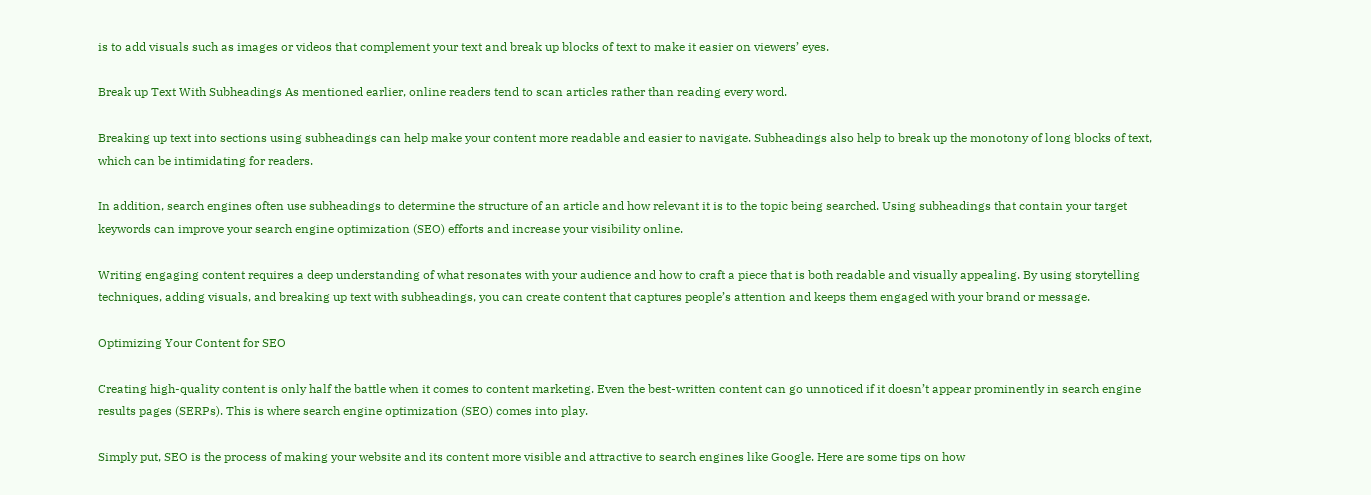is to add visuals such as images or videos that complement your text and break up blocks of text to make it easier on viewers’ eyes.

Break up Text With Subheadings As mentioned earlier, online readers tend to scan articles rather than reading every word.

Breaking up text into sections using subheadings can help make your content more readable and easier to navigate. Subheadings also help to break up the monotony of long blocks of text, which can be intimidating for readers.

In addition, search engines often use subheadings to determine the structure of an article and how relevant it is to the topic being searched. Using subheadings that contain your target keywords can improve your search engine optimization (SEO) efforts and increase your visibility online.

Writing engaging content requires a deep understanding of what resonates with your audience and how to craft a piece that is both readable and visually appealing. By using storytelling techniques, adding visuals, and breaking up text with subheadings, you can create content that captures people’s attention and keeps them engaged with your brand or message.

Optimizing Your Content for SEO

Creating high-quality content is only half the battle when it comes to content marketing. Even the best-written content can go unnoticed if it doesn’t appear prominently in search engine results pages (SERPs). This is where search engine optimization (SEO) comes into play.

Simply put, SEO is the process of making your website and its content more visible and attractive to search engines like Google. Here are some tips on how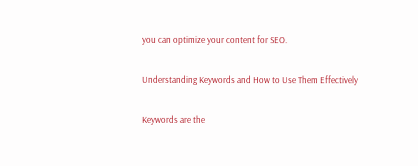you can optimize your content for SEO.

Understanding Keywords and How to Use Them Effectively

Keywords are the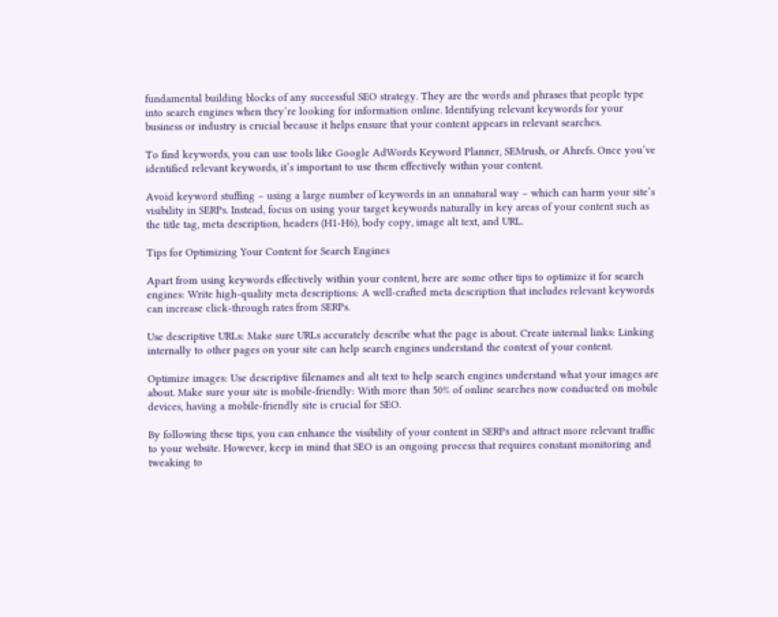fundamental building blocks of any successful SEO strategy. They are the words and phrases that people type into search engines when they’re looking for information online. Identifying relevant keywords for your business or industry is crucial because it helps ensure that your content appears in relevant searches.

To find keywords, you can use tools like Google AdWords Keyword Planner, SEMrush, or Ahrefs. Once you’ve identified relevant keywords, it’s important to use them effectively within your content.

Avoid keyword stuffing – using a large number of keywords in an unnatural way – which can harm your site’s visibility in SERPs. Instead, focus on using your target keywords naturally in key areas of your content such as the title tag, meta description, headers (H1-H6), body copy, image alt text, and URL.

Tips for Optimizing Your Content for Search Engines

Apart from using keywords effectively within your content, here are some other tips to optimize it for search engines: Write high-quality meta descriptions: A well-crafted meta description that includes relevant keywords can increase click-through rates from SERPs.

Use descriptive URLs: Make sure URLs accurately describe what the page is about. Create internal links: Linking internally to other pages on your site can help search engines understand the context of your content.

Optimize images: Use descriptive filenames and alt text to help search engines understand what your images are about. Make sure your site is mobile-friendly: With more than 50% of online searches now conducted on mobile devices, having a mobile-friendly site is crucial for SEO.

By following these tips, you can enhance the visibility of your content in SERPs and attract more relevant traffic to your website. However, keep in mind that SEO is an ongoing process that requires constant monitoring and tweaking to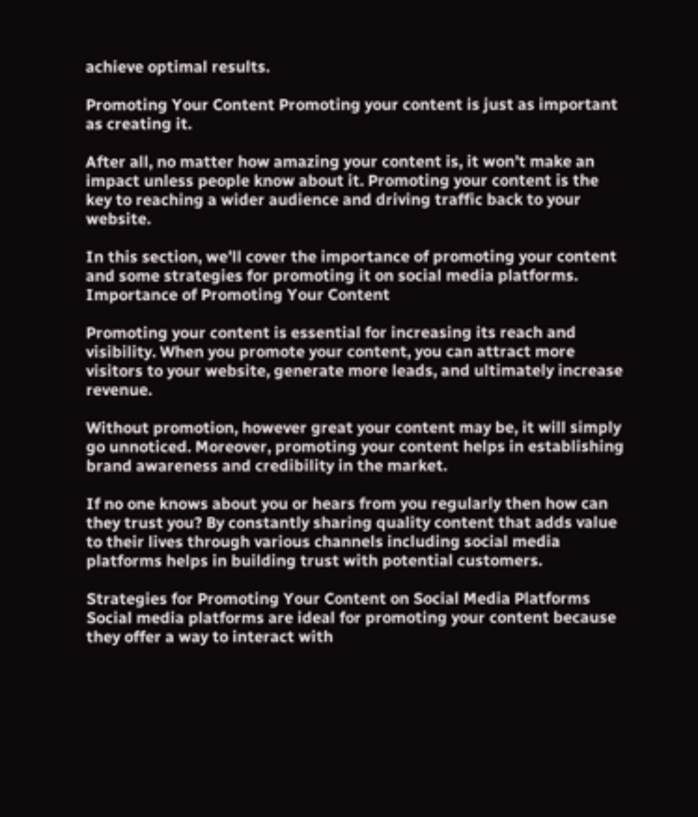achieve optimal results.

Promoting Your Content Promoting your content is just as important as creating it.

After all, no matter how amazing your content is, it won’t make an impact unless people know about it. Promoting your content is the key to reaching a wider audience and driving traffic back to your website.

In this section, we’ll cover the importance of promoting your content and some strategies for promoting it on social media platforms. Importance of Promoting Your Content

Promoting your content is essential for increasing its reach and visibility. When you promote your content, you can attract more visitors to your website, generate more leads, and ultimately increase revenue.

Without promotion, however great your content may be, it will simply go unnoticed. Moreover, promoting your content helps in establishing brand awareness and credibility in the market.

If no one knows about you or hears from you regularly then how can they trust you? By constantly sharing quality content that adds value to their lives through various channels including social media platforms helps in building trust with potential customers.

Strategies for Promoting Your Content on Social Media Platforms Social media platforms are ideal for promoting your content because they offer a way to interact with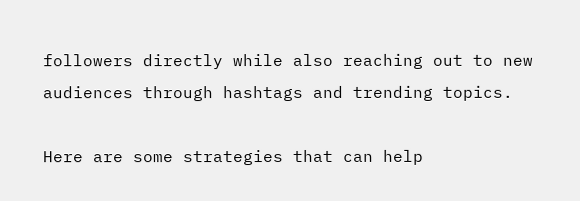followers directly while also reaching out to new audiences through hashtags and trending topics.

Here are some strategies that can help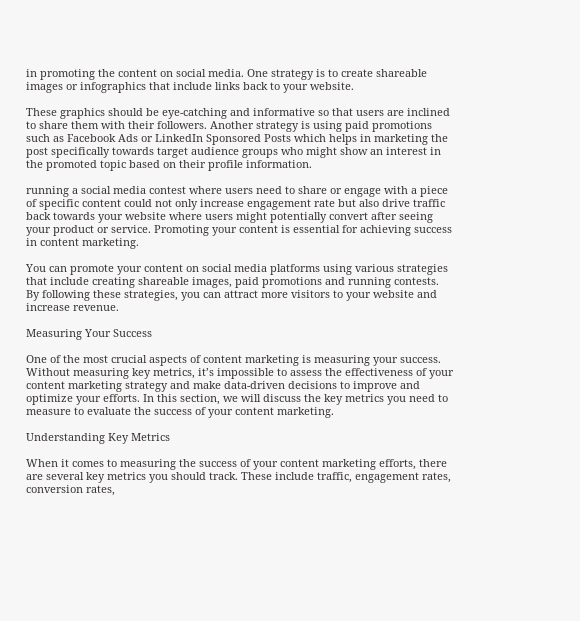in promoting the content on social media. One strategy is to create shareable images or infographics that include links back to your website.

These graphics should be eye-catching and informative so that users are inclined to share them with their followers. Another strategy is using paid promotions such as Facebook Ads or LinkedIn Sponsored Posts which helps in marketing the post specifically towards target audience groups who might show an interest in the promoted topic based on their profile information.

running a social media contest where users need to share or engage with a piece of specific content could not only increase engagement rate but also drive traffic back towards your website where users might potentially convert after seeing your product or service. Promoting your content is essential for achieving success in content marketing.

You can promote your content on social media platforms using various strategies that include creating shareable images, paid promotions and running contests. By following these strategies, you can attract more visitors to your website and increase revenue.

Measuring Your Success

One of the most crucial aspects of content marketing is measuring your success. Without measuring key metrics, it’s impossible to assess the effectiveness of your content marketing strategy and make data-driven decisions to improve and optimize your efforts. In this section, we will discuss the key metrics you need to measure to evaluate the success of your content marketing.

Understanding Key Metrics

When it comes to measuring the success of your content marketing efforts, there are several key metrics you should track. These include traffic, engagement rates, conversion rates,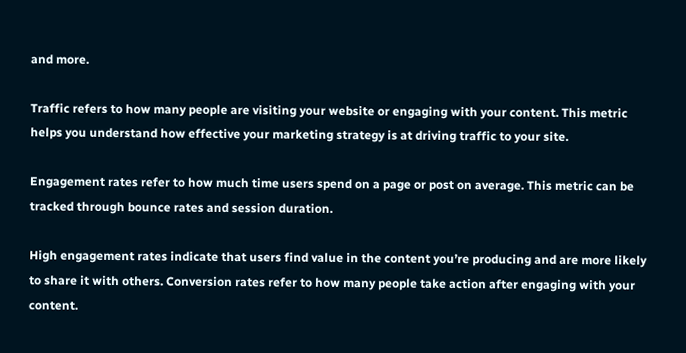and more.

Traffic refers to how many people are visiting your website or engaging with your content. This metric helps you understand how effective your marketing strategy is at driving traffic to your site.

Engagement rates refer to how much time users spend on a page or post on average. This metric can be tracked through bounce rates and session duration.

High engagement rates indicate that users find value in the content you’re producing and are more likely to share it with others. Conversion rates refer to how many people take action after engaging with your content.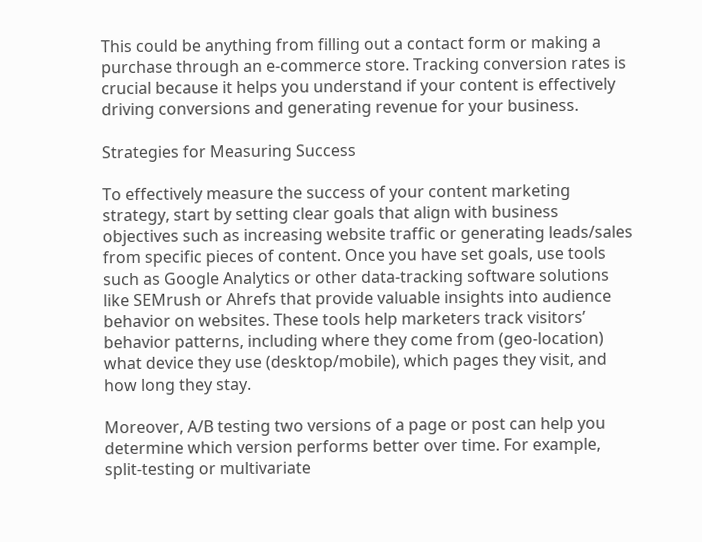This could be anything from filling out a contact form or making a purchase through an e-commerce store. Tracking conversion rates is crucial because it helps you understand if your content is effectively driving conversions and generating revenue for your business.

Strategies for Measuring Success

To effectively measure the success of your content marketing strategy, start by setting clear goals that align with business objectives such as increasing website traffic or generating leads/sales from specific pieces of content. Once you have set goals, use tools such as Google Analytics or other data-tracking software solutions like SEMrush or Ahrefs that provide valuable insights into audience behavior on websites. These tools help marketers track visitors’ behavior patterns, including where they come from (geo-location) what device they use (desktop/mobile), which pages they visit, and how long they stay.

Moreover, A/B testing two versions of a page or post can help you determine which version performs better over time. For example, split-testing or multivariate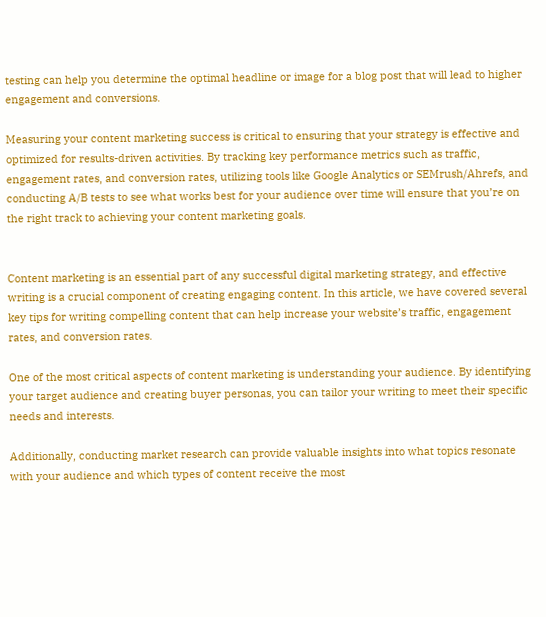testing can help you determine the optimal headline or image for a blog post that will lead to higher engagement and conversions.

Measuring your content marketing success is critical to ensuring that your strategy is effective and optimized for results-driven activities. By tracking key performance metrics such as traffic, engagement rates, and conversion rates, utilizing tools like Google Analytics or SEMrush/Ahrefs, and conducting A/B tests to see what works best for your audience over time will ensure that you’re on the right track to achieving your content marketing goals.


Content marketing is an essential part of any successful digital marketing strategy, and effective writing is a crucial component of creating engaging content. In this article, we have covered several key tips for writing compelling content that can help increase your website’s traffic, engagement rates, and conversion rates.

One of the most critical aspects of content marketing is understanding your audience. By identifying your target audience and creating buyer personas, you can tailor your writing to meet their specific needs and interests.

Additionally, conducting market research can provide valuable insights into what topics resonate with your audience and which types of content receive the most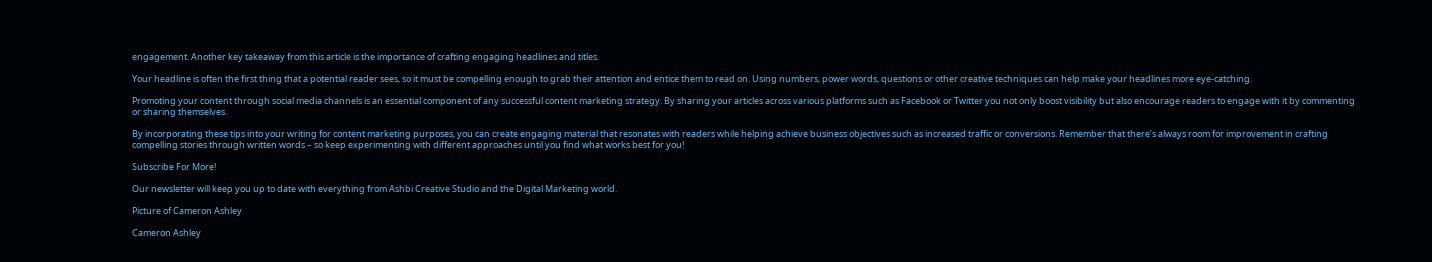engagement. Another key takeaway from this article is the importance of crafting engaging headlines and titles.

Your headline is often the first thing that a potential reader sees, so it must be compelling enough to grab their attention and entice them to read on. Using numbers, power words, questions or other creative techniques can help make your headlines more eye-catching.

Promoting your content through social media channels is an essential component of any successful content marketing strategy. By sharing your articles across various platforms such as Facebook or Twitter you not only boost visibility but also encourage readers to engage with it by commenting or sharing themselves.

By incorporating these tips into your writing for content marketing purposes, you can create engaging material that resonates with readers while helping achieve business objectives such as increased traffic or conversions. Remember that there’s always room for improvement in crafting compelling stories through written words – so keep experimenting with different approaches until you find what works best for you!

Subscribe For More!

Our newsletter will keep you up to date with everything from Ashbi Creative Studio and the Digital Marketing world.

Picture of Cameron Ashley

Cameron Ashley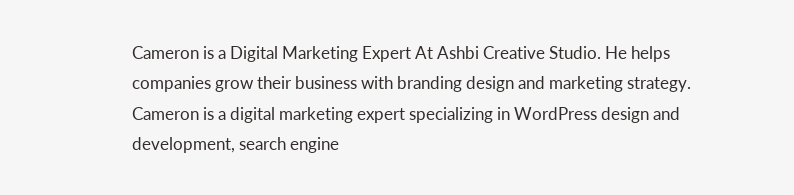Cameron is a Digital Marketing Expert At Ashbi Creative Studio. He helps companies grow their business with branding design and marketing strategy. Cameron is a digital marketing expert specializing in WordPress design and development, search engine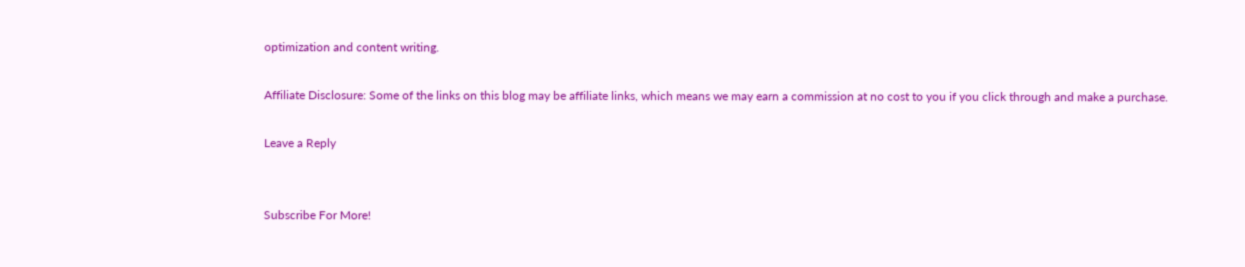optimization and content writing.

Affiliate Disclosure: Some of the links on this blog may be affiliate links, which means we may earn a commission at no cost to you if you click through and make a purchase.

Leave a Reply


Subscribe For More!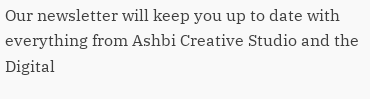Our newsletter will keep you up to date with everything from Ashbi Creative Studio and the Digital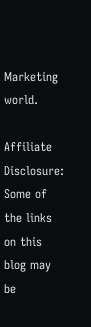Marketing world.

Affiliate Disclosure: Some of the links on this blog may be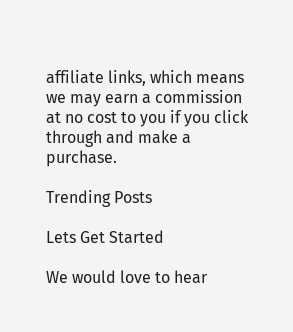affiliate links, which means we may earn a commission at no cost to you if you click through and make a purchase.

Trending Posts

Lets Get Started

We would love to hear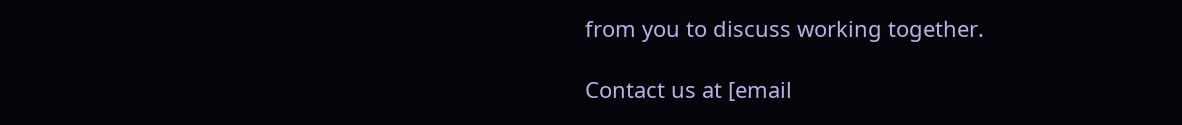from you to discuss working together.

Contact us at [email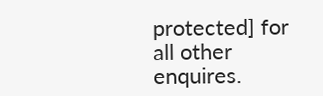protected] for all other enquires.